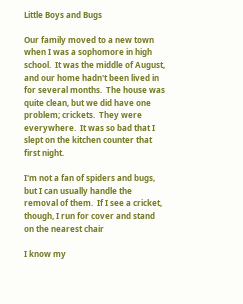Little Boys and Bugs

Our family moved to a new town when I was a sophomore in high school.  It was the middle of August, and our home hadn't been lived in for several months.  The house was quite clean, but we did have one problem; crickets.  They were everywhere.  It was so bad that I slept on the kitchen counter that first night.

I'm not a fan of spiders and bugs, but I can usually handle the removal of them.  If I see a cricket, though, I run for cover and stand on the nearest chair

I know my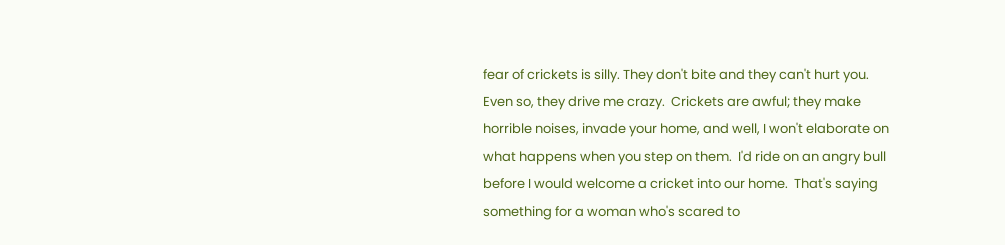fear of crickets is silly. They don't bite and they can't hurt you.  Even so, they drive me crazy.  Crickets are awful; they make horrible noises, invade your home, and well, I won't elaborate on what happens when you step on them.  I'd ride on an angry bull before I would welcome a cricket into our home.  That's saying something for a woman who's scared to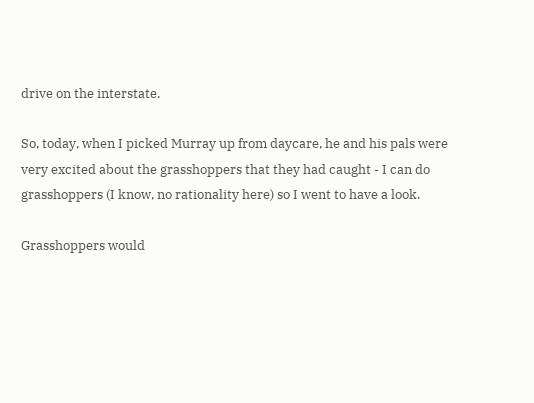drive on the interstate.

So, today, when I picked Murray up from daycare, he and his pals were very excited about the grasshoppers that they had caught - I can do grasshoppers (I know, no rationality here) so I went to have a look.

Grasshoppers would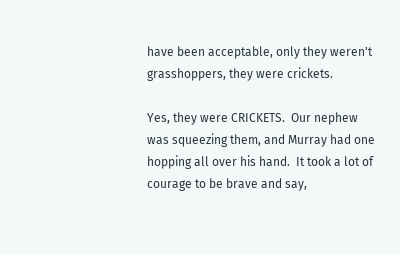have been acceptable, only they weren't grasshoppers, they were crickets.

Yes, they were CRICKETS.  Our nephew was squeezing them, and Murray had one hopping all over his hand.  It took a lot of courage to be brave and say,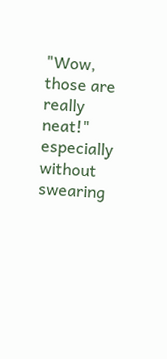"Wow, those are really neat!" especially without swearing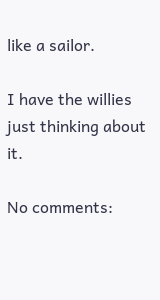like a sailor.

I have the willies just thinking about it.

No comments: